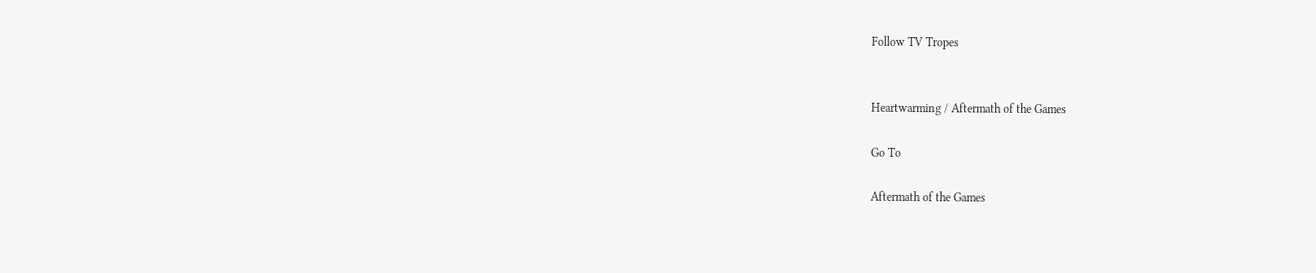Follow TV Tropes


Heartwarming / Aftermath of the Games

Go To

Aftermath of the Games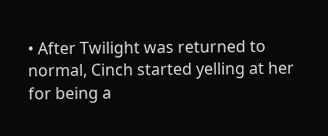• After Twilight was returned to normal, Cinch started yelling at her for being a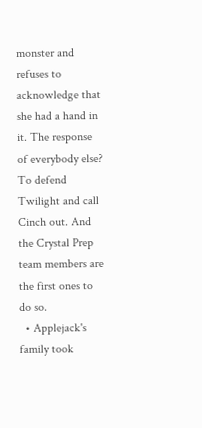monster and refuses to acknowledge that she had a hand in it. The response of everybody else? To defend Twilight and call Cinch out. And the Crystal Prep team members are the first ones to do so.
  • Applejack's family took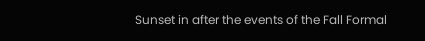Sunset in after the events of the Fall Formal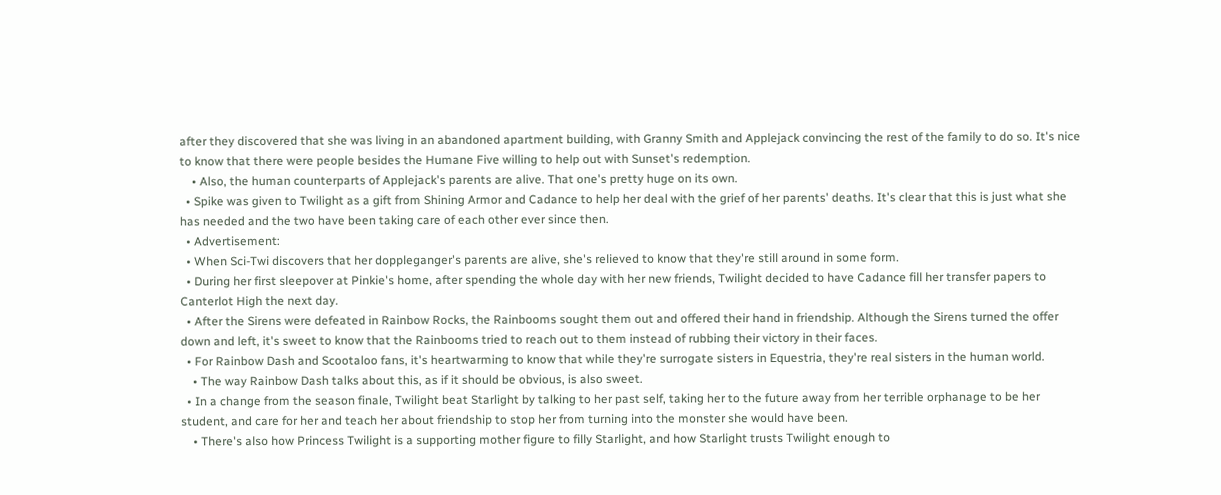after they discovered that she was living in an abandoned apartment building, with Granny Smith and Applejack convincing the rest of the family to do so. It's nice to know that there were people besides the Humane Five willing to help out with Sunset's redemption.
    • Also, the human counterparts of Applejack's parents are alive. That one's pretty huge on its own.
  • Spike was given to Twilight as a gift from Shining Armor and Cadance to help her deal with the grief of her parents' deaths. It's clear that this is just what she has needed and the two have been taking care of each other ever since then.
  • Advertisement:
  • When Sci-Twi discovers that her doppleganger's parents are alive, she's relieved to know that they're still around in some form.
  • During her first sleepover at Pinkie's home, after spending the whole day with her new friends, Twilight decided to have Cadance fill her transfer papers to Canterlot High the next day.
  • After the Sirens were defeated in Rainbow Rocks, the Rainbooms sought them out and offered their hand in friendship. Although the Sirens turned the offer down and left, it's sweet to know that the Rainbooms tried to reach out to them instead of rubbing their victory in their faces.
  • For Rainbow Dash and Scootaloo fans, it's heartwarming to know that while they're surrogate sisters in Equestria, they're real sisters in the human world.
    • The way Rainbow Dash talks about this, as if it should be obvious, is also sweet.
  • In a change from the season finale, Twilight beat Starlight by talking to her past self, taking her to the future away from her terrible orphanage to be her student, and care for her and teach her about friendship to stop her from turning into the monster she would have been.
    • There's also how Princess Twilight is a supporting mother figure to filly Starlight, and how Starlight trusts Twilight enough to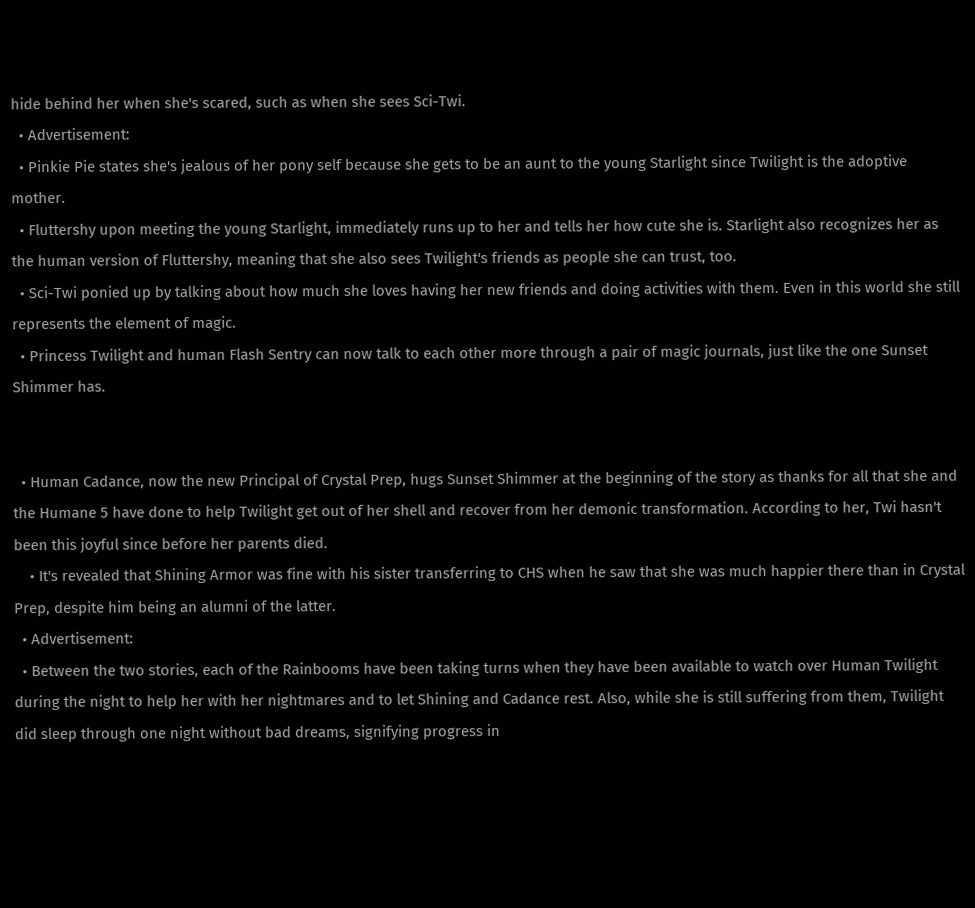hide behind her when she's scared, such as when she sees Sci-Twi.
  • Advertisement:
  • Pinkie Pie states she's jealous of her pony self because she gets to be an aunt to the young Starlight since Twilight is the adoptive mother.
  • Fluttershy upon meeting the young Starlight, immediately runs up to her and tells her how cute she is. Starlight also recognizes her as the human version of Fluttershy, meaning that she also sees Twilight's friends as people she can trust, too.
  • Sci-Twi ponied up by talking about how much she loves having her new friends and doing activities with them. Even in this world she still represents the element of magic.
  • Princess Twilight and human Flash Sentry can now talk to each other more through a pair of magic journals, just like the one Sunset Shimmer has.


  • Human Cadance, now the new Principal of Crystal Prep, hugs Sunset Shimmer at the beginning of the story as thanks for all that she and the Humane 5 have done to help Twilight get out of her shell and recover from her demonic transformation. According to her, Twi hasn't been this joyful since before her parents died.
    • It's revealed that Shining Armor was fine with his sister transferring to CHS when he saw that she was much happier there than in Crystal Prep, despite him being an alumni of the latter.
  • Advertisement:
  • Between the two stories, each of the Rainbooms have been taking turns when they have been available to watch over Human Twilight during the night to help her with her nightmares and to let Shining and Cadance rest. Also, while she is still suffering from them, Twilight did sleep through one night without bad dreams, signifying progress in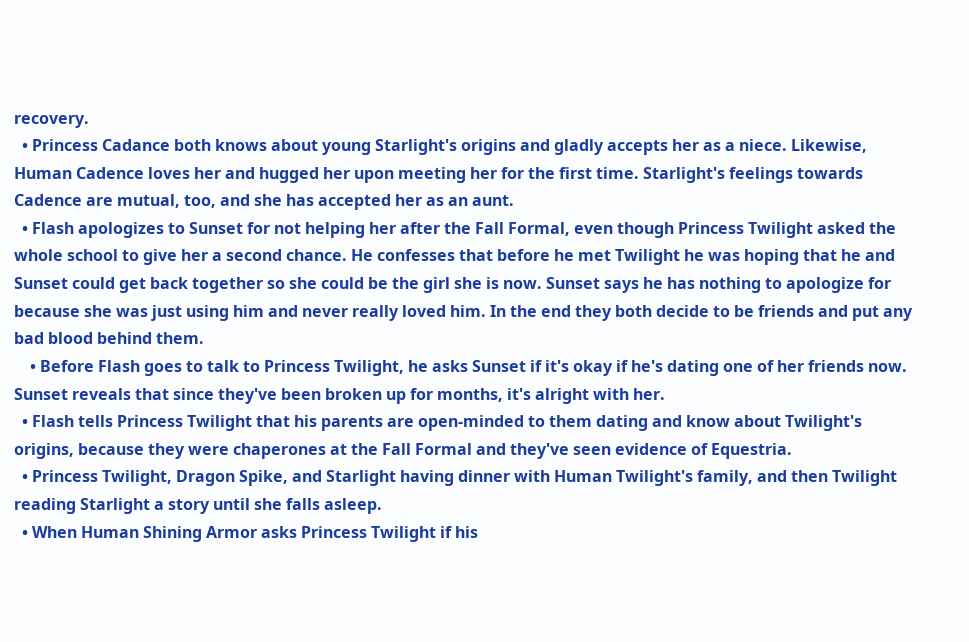recovery.
  • Princess Cadance both knows about young Starlight's origins and gladly accepts her as a niece. Likewise, Human Cadence loves her and hugged her upon meeting her for the first time. Starlight's feelings towards Cadence are mutual, too, and she has accepted her as an aunt.
  • Flash apologizes to Sunset for not helping her after the Fall Formal, even though Princess Twilight asked the whole school to give her a second chance. He confesses that before he met Twilight he was hoping that he and Sunset could get back together so she could be the girl she is now. Sunset says he has nothing to apologize for because she was just using him and never really loved him. In the end they both decide to be friends and put any bad blood behind them.
    • Before Flash goes to talk to Princess Twilight, he asks Sunset if it's okay if he's dating one of her friends now. Sunset reveals that since they've been broken up for months, it's alright with her.
  • Flash tells Princess Twilight that his parents are open-minded to them dating and know about Twilight's origins, because they were chaperones at the Fall Formal and they've seen evidence of Equestria.
  • Princess Twilight, Dragon Spike, and Starlight having dinner with Human Twilight's family, and then Twilight reading Starlight a story until she falls asleep.
  • When Human Shining Armor asks Princess Twilight if his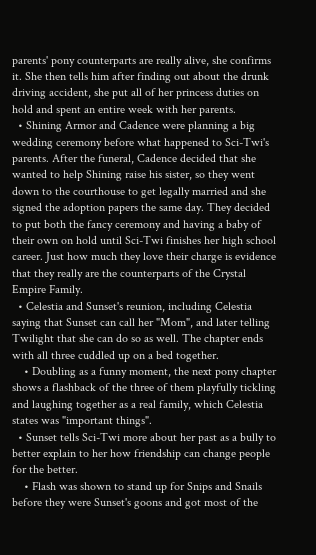parents' pony counterparts are really alive, she confirms it. She then tells him after finding out about the drunk driving accident, she put all of her princess duties on hold and spent an entire week with her parents.
  • Shining Armor and Cadence were planning a big wedding ceremony before what happened to Sci-Twi's parents. After the funeral, Cadence decided that she wanted to help Shining raise his sister, so they went down to the courthouse to get legally married and she signed the adoption papers the same day. They decided to put both the fancy ceremony and having a baby of their own on hold until Sci-Twi finishes her high school career. Just how much they love their charge is evidence that they really are the counterparts of the Crystal Empire Family.
  • Celestia and Sunset's reunion, including Celestia saying that Sunset can call her "Mom", and later telling Twilight that she can do so as well. The chapter ends with all three cuddled up on a bed together.
    • Doubling as a funny moment, the next pony chapter shows a flashback of the three of them playfully tickling and laughing together as a real family, which Celestia states was "important things".
  • Sunset tells Sci-Twi more about her past as a bully to better explain to her how friendship can change people for the better.
    • Flash was shown to stand up for Snips and Snails before they were Sunset's goons and got most of the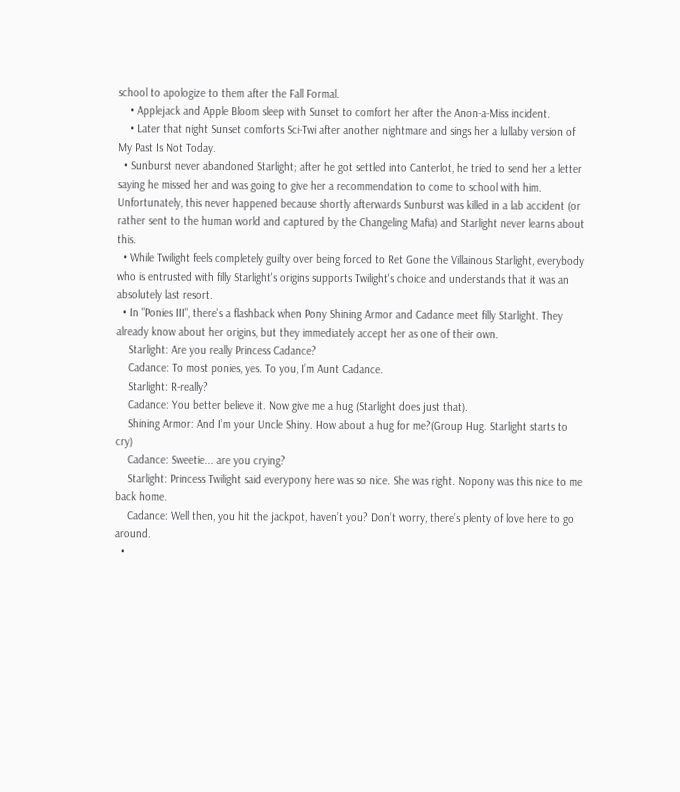school to apologize to them after the Fall Formal.
    • Applejack and Apple Bloom sleep with Sunset to comfort her after the Anon-a-Miss incident.
    • Later that night Sunset comforts Sci-Twi after another nightmare and sings her a lullaby version of My Past Is Not Today.
  • Sunburst never abandoned Starlight; after he got settled into Canterlot, he tried to send her a letter saying he missed her and was going to give her a recommendation to come to school with him. Unfortunately, this never happened because shortly afterwards Sunburst was killed in a lab accident (or rather sent to the human world and captured by the Changeling Mafia) and Starlight never learns about this.
  • While Twilight feels completely guilty over being forced to Ret Gone the Villainous Starlight, everybody who is entrusted with filly Starlight's origins supports Twilight's choice and understands that it was an absolutely last resort.
  • In "Ponies III", there's a flashback when Pony Shining Armor and Cadance meet filly Starlight. They already know about her origins, but they immediately accept her as one of their own.
    Starlight: Are you really Princess Cadance?
    Cadance: To most ponies, yes. To you, I’m Aunt Cadance.
    Starlight: R-really?
    Cadance: You better believe it. Now give me a hug (Starlight does just that).
    Shining Armor: And I’m your Uncle Shiny. How about a hug for me?(Group Hug. Starlight starts to cry)
    Cadance: Sweetie... are you crying?
    Starlight: Princess Twilight said everypony here was so nice. She was right. Nopony was this nice to me back home.
    Cadance: Well then, you hit the jackpot, haven’t you? Don’t worry, there’s plenty of love here to go around.
  •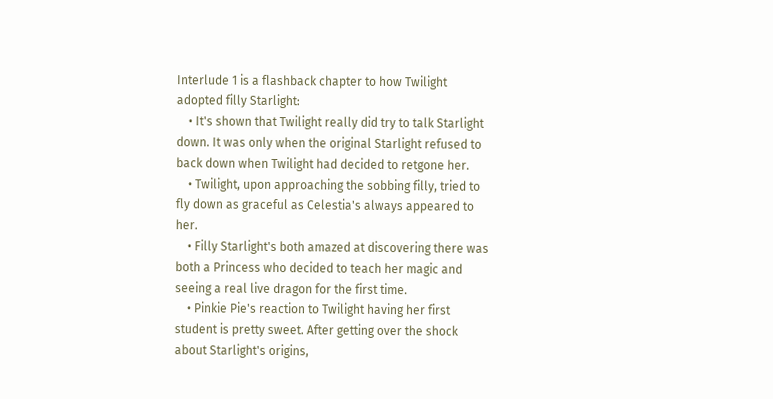Interlude 1 is a flashback chapter to how Twilight adopted filly Starlight:
    • It's shown that Twilight really did try to talk Starlight down. It was only when the original Starlight refused to back down when Twilight had decided to retgone her.
    • Twilight, upon approaching the sobbing filly, tried to fly down as graceful as Celestia's always appeared to her.
    • Filly Starlight's both amazed at discovering there was both a Princess who decided to teach her magic and seeing a real live dragon for the first time.
    • Pinkie Pie's reaction to Twilight having her first student is pretty sweet. After getting over the shock about Starlight's origins,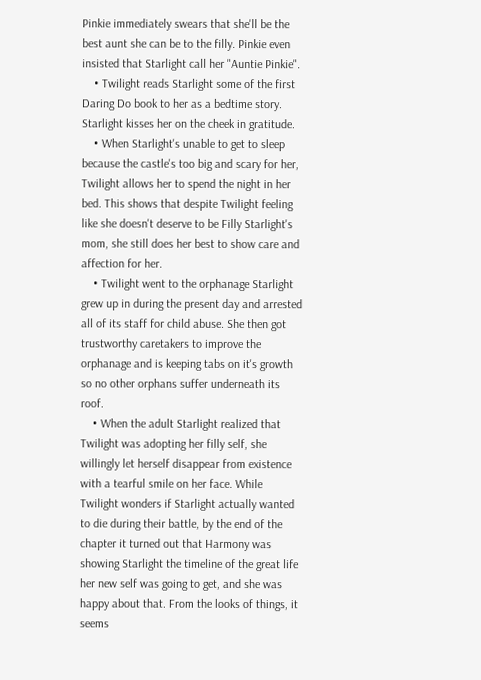Pinkie immediately swears that she'll be the best aunt she can be to the filly. Pinkie even insisted that Starlight call her "Auntie Pinkie".
    • Twilight reads Starlight some of the first Daring Do book to her as a bedtime story. Starlight kisses her on the cheek in gratitude.
    • When Starlight's unable to get to sleep because the castle's too big and scary for her, Twilight allows her to spend the night in her bed. This shows that despite Twilight feeling like she doesn't deserve to be Filly Starlight's mom, she still does her best to show care and affection for her.
    • Twilight went to the orphanage Starlight grew up in during the present day and arrested all of its staff for child abuse. She then got trustworthy caretakers to improve the orphanage and is keeping tabs on it's growth so no other orphans suffer underneath its roof.
    • When the adult Starlight realized that Twilight was adopting her filly self, she willingly let herself disappear from existence with a tearful smile on her face. While Twilight wonders if Starlight actually wanted to die during their battle, by the end of the chapter it turned out that Harmony was showing Starlight the timeline of the great life her new self was going to get, and she was happy about that. From the looks of things, it seems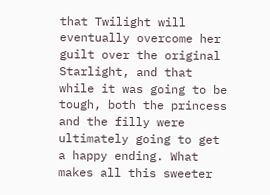that Twilight will eventually overcome her guilt over the original Starlight, and that while it was going to be tough, both the princess and the filly were ultimately going to get a happy ending. What makes all this sweeter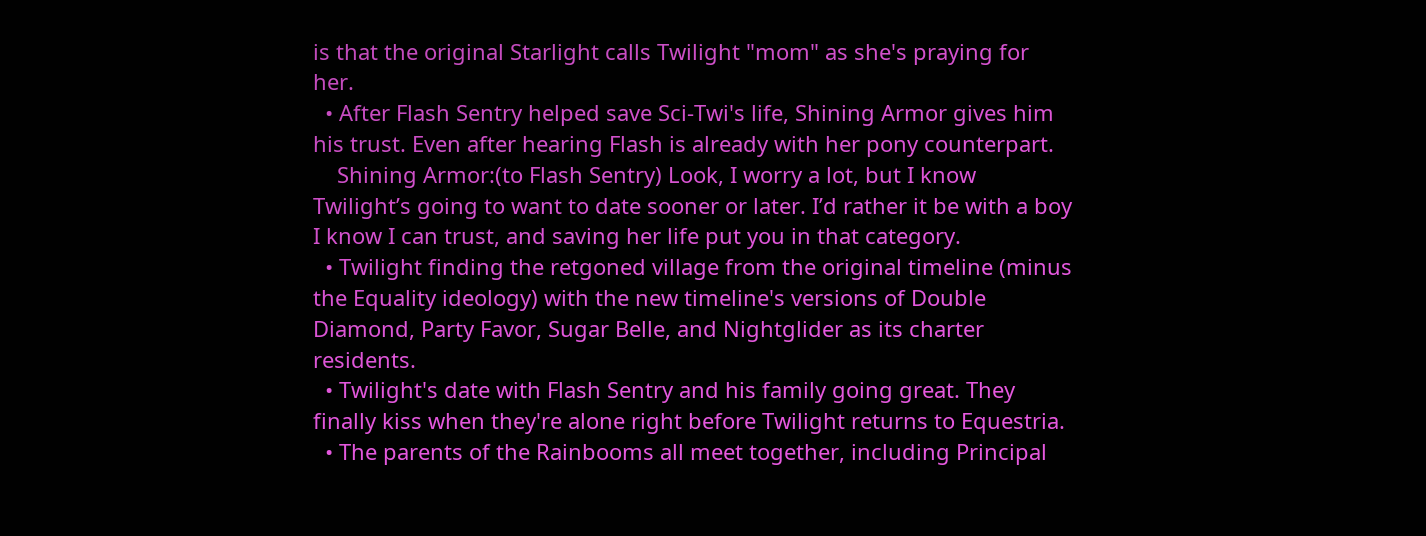is that the original Starlight calls Twilight "mom" as she's praying for her.
  • After Flash Sentry helped save Sci-Twi's life, Shining Armor gives him his trust. Even after hearing Flash is already with her pony counterpart.
    Shining Armor:(to Flash Sentry) Look, I worry a lot, but I know Twilight’s going to want to date sooner or later. I’d rather it be with a boy I know I can trust, and saving her life put you in that category.
  • Twilight finding the retgoned village from the original timeline (minus the Equality ideology) with the new timeline's versions of Double Diamond, Party Favor, Sugar Belle, and Nightglider as its charter residents.
  • Twilight's date with Flash Sentry and his family going great. They finally kiss when they're alone right before Twilight returns to Equestria.
  • The parents of the Rainbooms all meet together, including Principal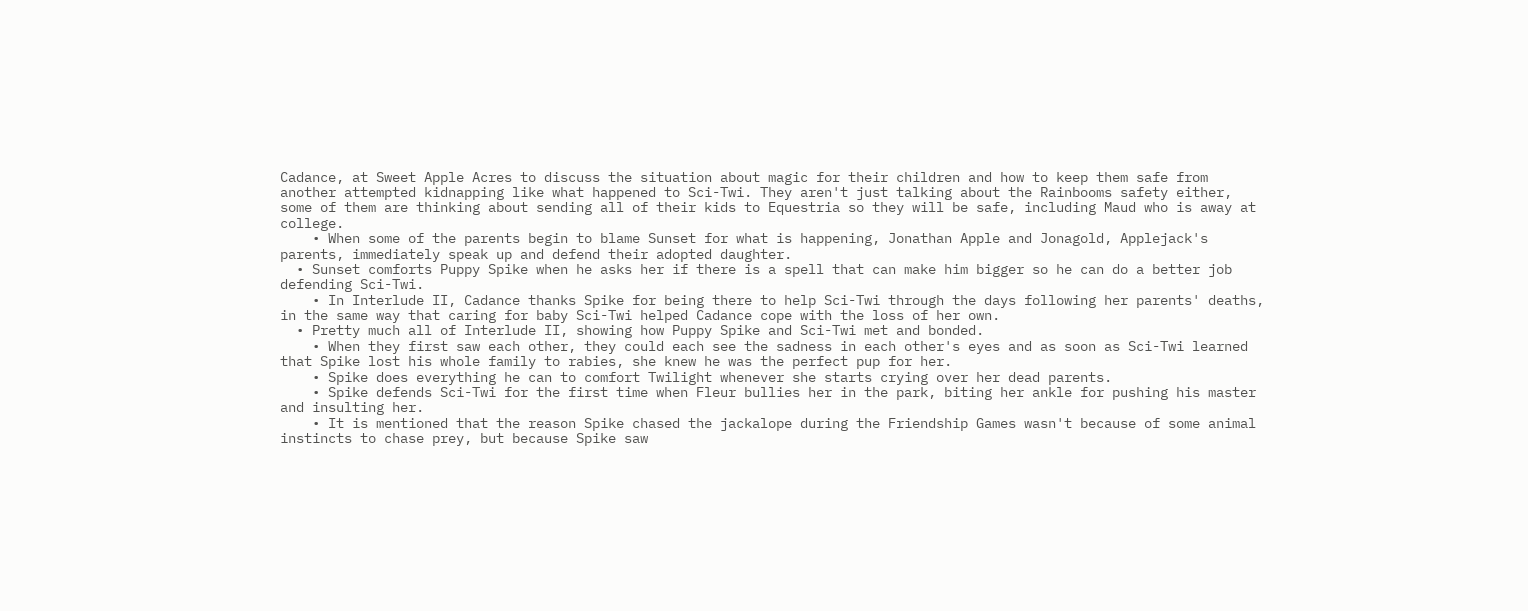Cadance, at Sweet Apple Acres to discuss the situation about magic for their children and how to keep them safe from another attempted kidnapping like what happened to Sci-Twi. They aren't just talking about the Rainbooms safety either, some of them are thinking about sending all of their kids to Equestria so they will be safe, including Maud who is away at college.
    • When some of the parents begin to blame Sunset for what is happening, Jonathan Apple and Jonagold, Applejack's parents, immediately speak up and defend their adopted daughter.
  • Sunset comforts Puppy Spike when he asks her if there is a spell that can make him bigger so he can do a better job defending Sci-Twi.
    • In Interlude II, Cadance thanks Spike for being there to help Sci-Twi through the days following her parents' deaths, in the same way that caring for baby Sci-Twi helped Cadance cope with the loss of her own.
  • Pretty much all of Interlude II, showing how Puppy Spike and Sci-Twi met and bonded.
    • When they first saw each other, they could each see the sadness in each other's eyes and as soon as Sci-Twi learned that Spike lost his whole family to rabies, she knew he was the perfect pup for her.
    • Spike does everything he can to comfort Twilight whenever she starts crying over her dead parents.
    • Spike defends Sci-Twi for the first time when Fleur bullies her in the park, biting her ankle for pushing his master and insulting her.
    • It is mentioned that the reason Spike chased the jackalope during the Friendship Games wasn't because of some animal instincts to chase prey, but because Spike saw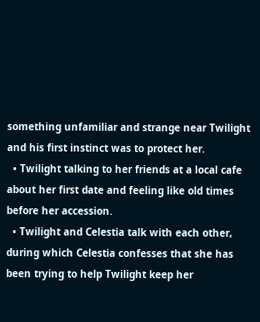something unfamiliar and strange near Twilight and his first instinct was to protect her.
  • Twilight talking to her friends at a local cafe about her first date and feeling like old times before her accession.
  • Twilight and Celestia talk with each other, during which Celestia confesses that she has been trying to help Twilight keep her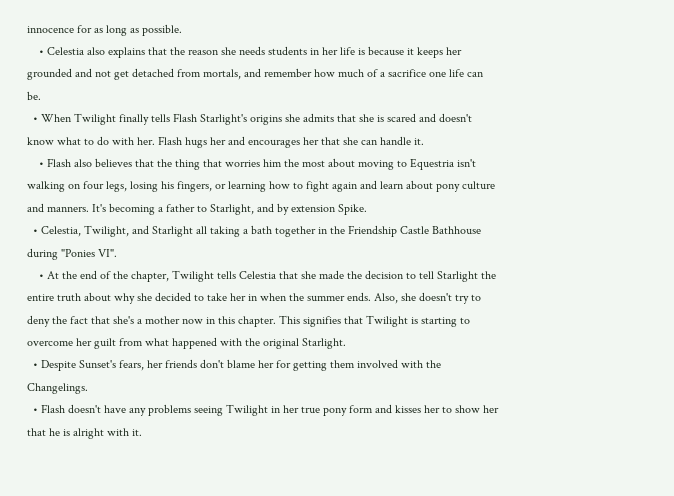innocence for as long as possible.
    • Celestia also explains that the reason she needs students in her life is because it keeps her grounded and not get detached from mortals, and remember how much of a sacrifice one life can be.
  • When Twilight finally tells Flash Starlight's origins she admits that she is scared and doesn't know what to do with her. Flash hugs her and encourages her that she can handle it.
    • Flash also believes that the thing that worries him the most about moving to Equestria isn't walking on four legs, losing his fingers, or learning how to fight again and learn about pony culture and manners. It's becoming a father to Starlight, and by extension Spike.
  • Celestia, Twilight, and Starlight all taking a bath together in the Friendship Castle Bathhouse during "Ponies VI".
    • At the end of the chapter, Twilight tells Celestia that she made the decision to tell Starlight the entire truth about why she decided to take her in when the summer ends. Also, she doesn't try to deny the fact that she's a mother now in this chapter. This signifies that Twilight is starting to overcome her guilt from what happened with the original Starlight.
  • Despite Sunset's fears, her friends don't blame her for getting them involved with the Changelings.
  • Flash doesn't have any problems seeing Twilight in her true pony form and kisses her to show her that he is alright with it.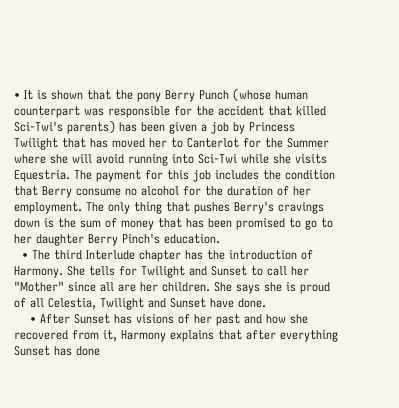• It is shown that the pony Berry Punch (whose human counterpart was responsible for the accident that killed Sci-Twi's parents) has been given a job by Princess Twilight that has moved her to Canterlot for the Summer where she will avoid running into Sci-Twi while she visits Equestria. The payment for this job includes the condition that Berry consume no alcohol for the duration of her employment. The only thing that pushes Berry's cravings down is the sum of money that has been promised to go to her daughter Berry Pinch's education.
  • The third Interlude chapter has the introduction of Harmony. She tells for Twilight and Sunset to call her "Mother" since all are her children. She says she is proud of all Celestia, Twilight and Sunset have done.
    • After Sunset has visions of her past and how she recovered from it, Harmony explains that after everything Sunset has done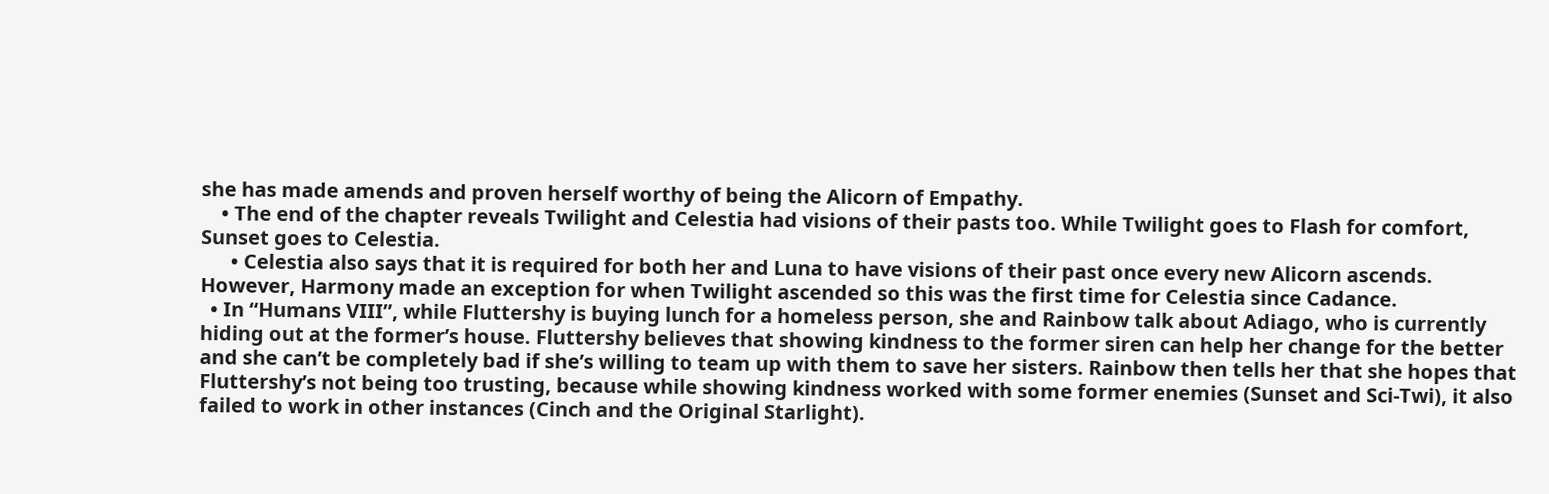she has made amends and proven herself worthy of being the Alicorn of Empathy.
    • The end of the chapter reveals Twilight and Celestia had visions of their pasts too. While Twilight goes to Flash for comfort, Sunset goes to Celestia.
      • Celestia also says that it is required for both her and Luna to have visions of their past once every new Alicorn ascends. However, Harmony made an exception for when Twilight ascended so this was the first time for Celestia since Cadance.
  • In “Humans VIII”, while Fluttershy is buying lunch for a homeless person, she and Rainbow talk about Adiago, who is currently hiding out at the former’s house. Fluttershy believes that showing kindness to the former siren can help her change for the better and she can’t be completely bad if she’s willing to team up with them to save her sisters. Rainbow then tells her that she hopes that Fluttershy’s not being too trusting, because while showing kindness worked with some former enemies (Sunset and Sci-Twi), it also failed to work in other instances (Cinch and the Original Starlight).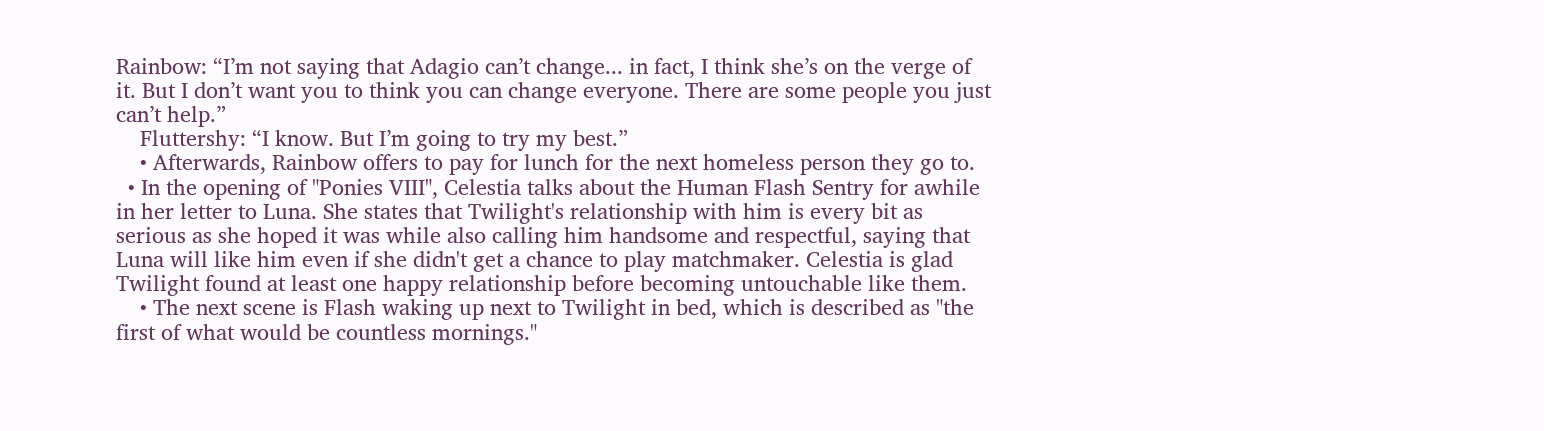Rainbow: “I’m not saying that Adagio can’t change... in fact, I think she’s on the verge of it. But I don’t want you to think you can change everyone. There are some people you just can’t help.”
    Fluttershy: “I know. But I’m going to try my best.”
    • Afterwards, Rainbow offers to pay for lunch for the next homeless person they go to.
  • In the opening of "Ponies VIII", Celestia talks about the Human Flash Sentry for awhile in her letter to Luna. She states that Twilight's relationship with him is every bit as serious as she hoped it was while also calling him handsome and respectful, saying that Luna will like him even if she didn't get a chance to play matchmaker. Celestia is glad Twilight found at least one happy relationship before becoming untouchable like them.
    • The next scene is Flash waking up next to Twilight in bed, which is described as "the first of what would be countless mornings."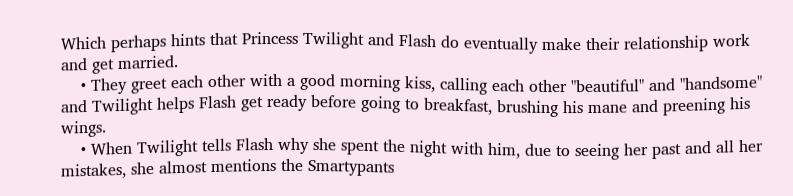Which perhaps hints that Princess Twilight and Flash do eventually make their relationship work and get married.
    • They greet each other with a good morning kiss, calling each other "beautiful" and "handsome" and Twilight helps Flash get ready before going to breakfast, brushing his mane and preening his wings.
    • When Twilight tells Flash why she spent the night with him, due to seeing her past and all her mistakes, she almost mentions the Smartypants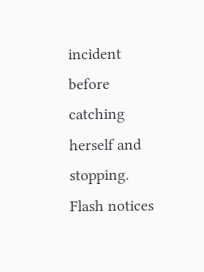incident before catching herself and stopping. Flash notices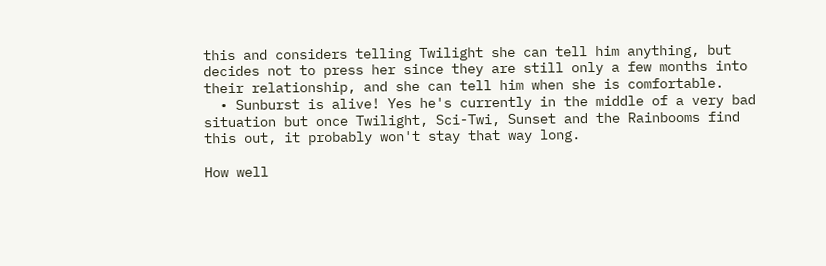this and considers telling Twilight she can tell him anything, but decides not to press her since they are still only a few months into their relationship, and she can tell him when she is comfortable.
  • Sunburst is alive! Yes he's currently in the middle of a very bad situation but once Twilight, Sci-Twi, Sunset and the Rainbooms find this out, it probably won't stay that way long.

How well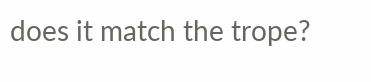does it match the trope?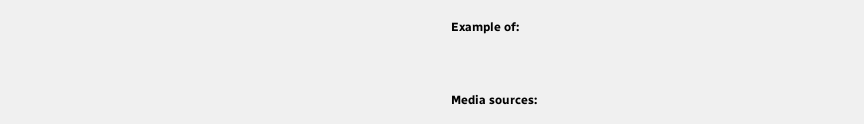Example of:


Media sources: